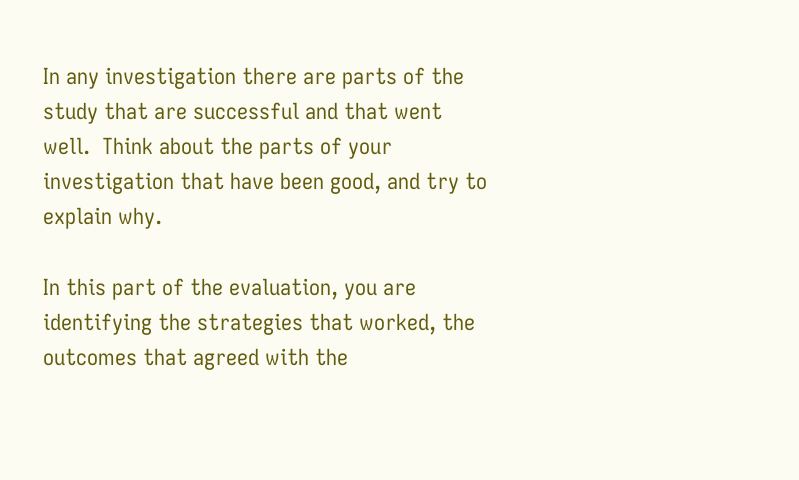In any investigation there are parts of the study that are successful and that went well.  Think about the parts of your investigation that have been good, and try to explain why.

In this part of the evaluation, you are identifying the strategies that worked, the outcomes that agreed with the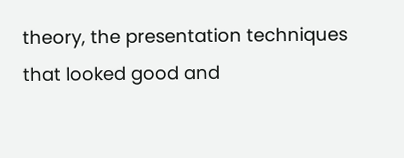theory, the presentation techniques that looked good and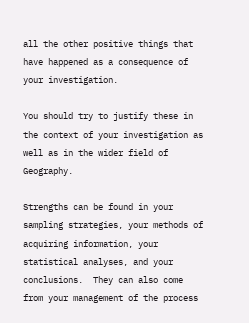all the other positive things that have happened as a consequence of your investigation.

You should try to justify these in the context of your investigation as well as in the wider field of Geography.

Strengths can be found in your sampling strategies, your methods of acquiring information, your statistical analyses, and your conclusions.  They can also come from your management of the process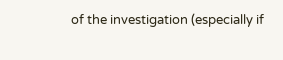of the investigation (especially if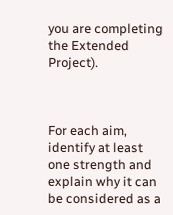you are completing the Extended Project).



For each aim, identify at least one strength and explain why it can be considered as a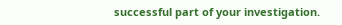successful part of your investigation.